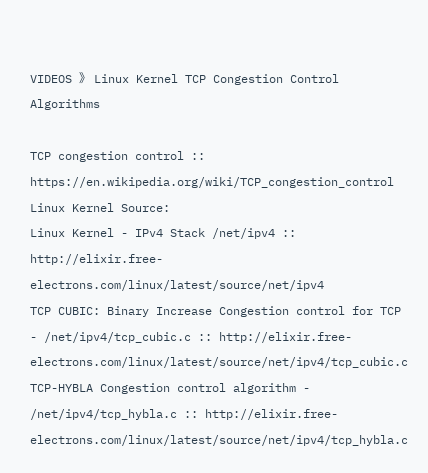VIDEOS 》 Linux Kernel TCP Congestion Control Algorithms

TCP congestion control :: https://en.wikipedia.org/wiki/TCP_congestion_control
Linux Kernel Source:
Linux Kernel - IPv4 Stack /net/ipv4 :: http://elixir.free-electrons.com/linux/latest/source/net/ipv4
TCP CUBIC: Binary Increase Congestion control for TCP - /net/ipv4/tcp_cubic.c :: http://elixir.free-electrons.com/linux/latest/source/net/ipv4/tcp_cubic.c
TCP-HYBLA Congestion control algorithm - /net/ipv4/tcp_hybla.c :: http://elixir.free-electrons.com/linux/latest/source/net/ipv4/tcp_hybla.c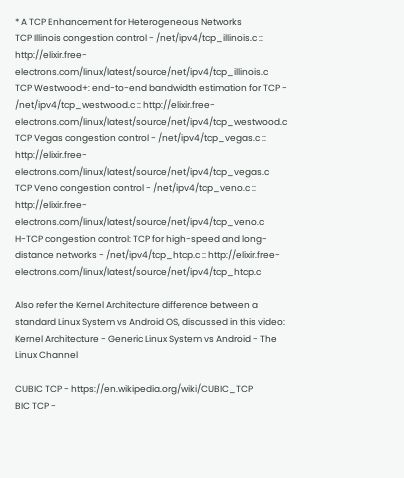* A TCP Enhancement for Heterogeneous Networks
TCP Illinois congestion control - /net/ipv4/tcp_illinois.c :: http://elixir.free-electrons.com/linux/latest/source/net/ipv4/tcp_illinois.c
TCP Westwood+: end-to-end bandwidth estimation for TCP - /net/ipv4/tcp_westwood.c :: http://elixir.free-electrons.com/linux/latest/source/net/ipv4/tcp_westwood.c
TCP Vegas congestion control - /net/ipv4/tcp_vegas.c :: http://elixir.free-electrons.com/linux/latest/source/net/ipv4/tcp_vegas.c
TCP Veno congestion control - /net/ipv4/tcp_veno.c :: http://elixir.free-electrons.com/linux/latest/source/net/ipv4/tcp_veno.c
H-TCP congestion control: TCP for high-speed and long-distance networks - /net/ipv4/tcp_htcp.c :: http://elixir.free-electrons.com/linux/latest/source/net/ipv4/tcp_htcp.c

Also refer the Kernel Architecture difference between a standard Linux System vs Android OS, discussed in this video:
Kernel Architecture - Generic Linux System vs Android - The Linux Channel

CUBIC TCP - https://en.wikipedia.org/wiki/CUBIC_TCP
BIC TCP -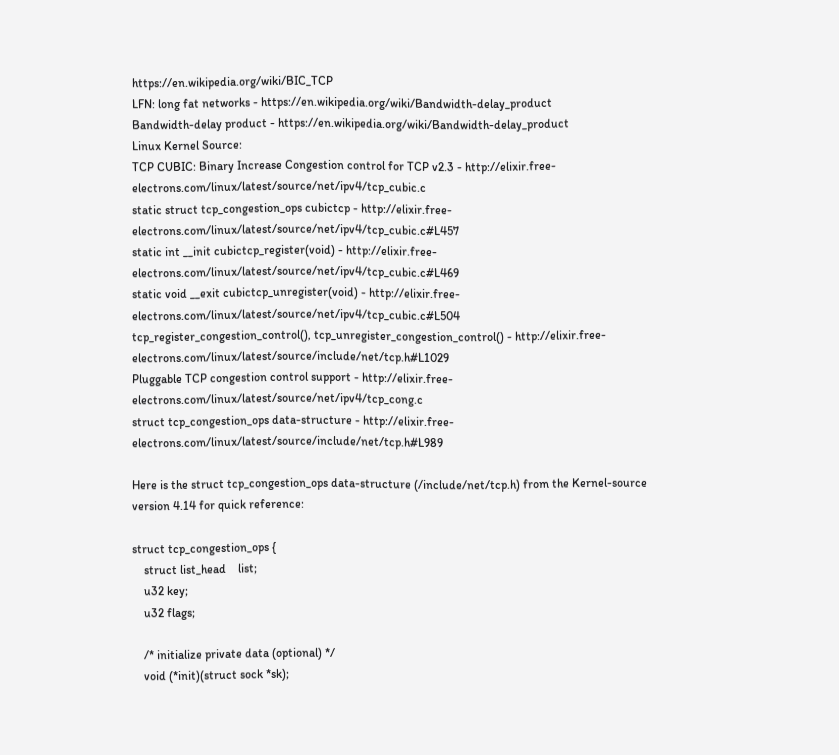https://en.wikipedia.org/wiki/BIC_TCP
LFN: long fat networks - https://en.wikipedia.org/wiki/Bandwidth-delay_product
Bandwidth-delay product - https://en.wikipedia.org/wiki/Bandwidth-delay_product
Linux Kernel Source:
TCP CUBIC: Binary Increase Congestion control for TCP v2.3 - http://elixir.free-electrons.com/linux/latest/source/net/ipv4/tcp_cubic.c
static struct tcp_congestion_ops cubictcp - http://elixir.free-electrons.com/linux/latest/source/net/ipv4/tcp_cubic.c#L457
static int __init cubictcp_register(void) - http://elixir.free-electrons.com/linux/latest/source/net/ipv4/tcp_cubic.c#L469
static void __exit cubictcp_unregister(void) - http://elixir.free-electrons.com/linux/latest/source/net/ipv4/tcp_cubic.c#L504
tcp_register_congestion_control(), tcp_unregister_congestion_control() - http://elixir.free-electrons.com/linux/latest/source/include/net/tcp.h#L1029
Pluggable TCP congestion control support - http://elixir.free-electrons.com/linux/latest/source/net/ipv4/tcp_cong.c
struct tcp_congestion_ops data-structure - http://elixir.free-electrons.com/linux/latest/source/include/net/tcp.h#L989

Here is the struct tcp_congestion_ops data-structure (/include/net/tcp.h) from the Kernel-source version 4.14 for quick reference:

struct tcp_congestion_ops {
    struct list_head    list;
    u32 key;
    u32 flags;

    /* initialize private data (optional) */
    void (*init)(struct sock *sk);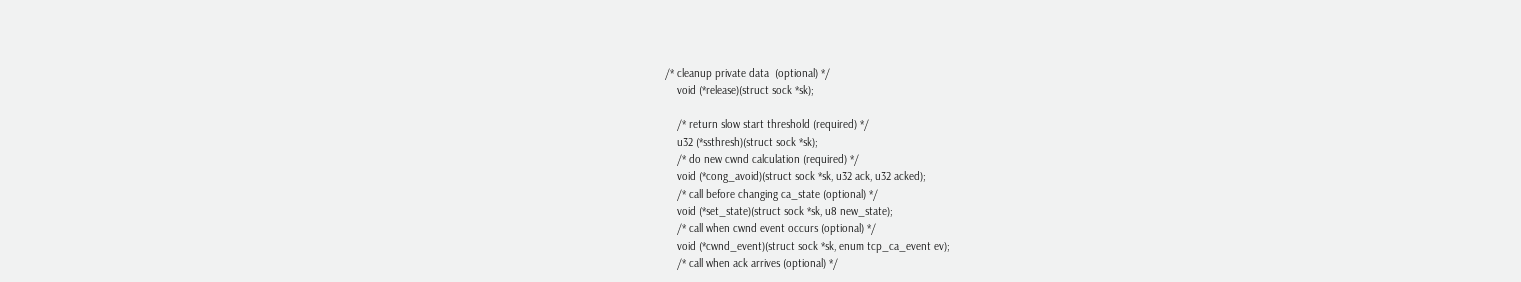/* cleanup private data  (optional) */
    void (*release)(struct sock *sk);

    /* return slow start threshold (required) */
    u32 (*ssthresh)(struct sock *sk);
    /* do new cwnd calculation (required) */
    void (*cong_avoid)(struct sock *sk, u32 ack, u32 acked);
    /* call before changing ca_state (optional) */
    void (*set_state)(struct sock *sk, u8 new_state);
    /* call when cwnd event occurs (optional) */
    void (*cwnd_event)(struct sock *sk, enum tcp_ca_event ev);
    /* call when ack arrives (optional) */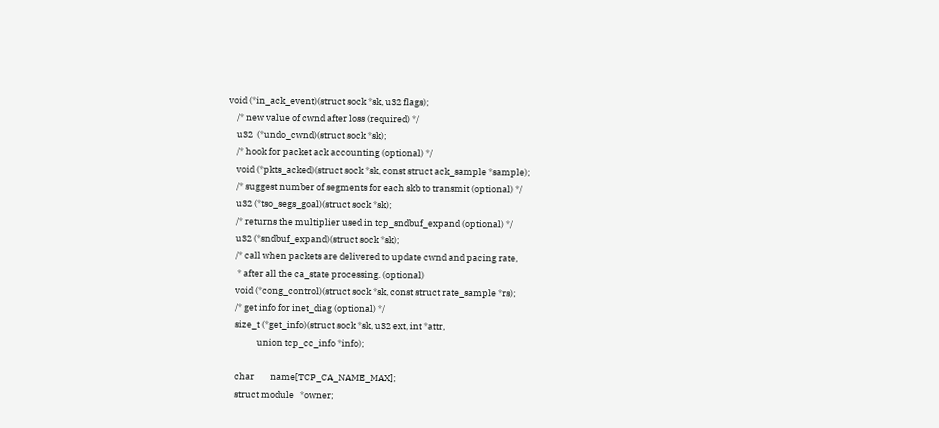void (*in_ack_event)(struct sock *sk, u32 flags);
    /* new value of cwnd after loss (required) */
    u32  (*undo_cwnd)(struct sock *sk);
    /* hook for packet ack accounting (optional) */
    void (*pkts_acked)(struct sock *sk, const struct ack_sample *sample);
    /* suggest number of segments for each skb to transmit (optional) */
    u32 (*tso_segs_goal)(struct sock *sk);
    /* returns the multiplier used in tcp_sndbuf_expand (optional) */
    u32 (*sndbuf_expand)(struct sock *sk);
    /* call when packets are delivered to update cwnd and pacing rate,
     * after all the ca_state processing. (optional)
    void (*cong_control)(struct sock *sk, const struct rate_sample *rs);
    /* get info for inet_diag (optional) */
    size_t (*get_info)(struct sock *sk, u32 ext, int *attr,
               union tcp_cc_info *info);

    char        name[TCP_CA_NAME_MAX];
    struct module   *owner;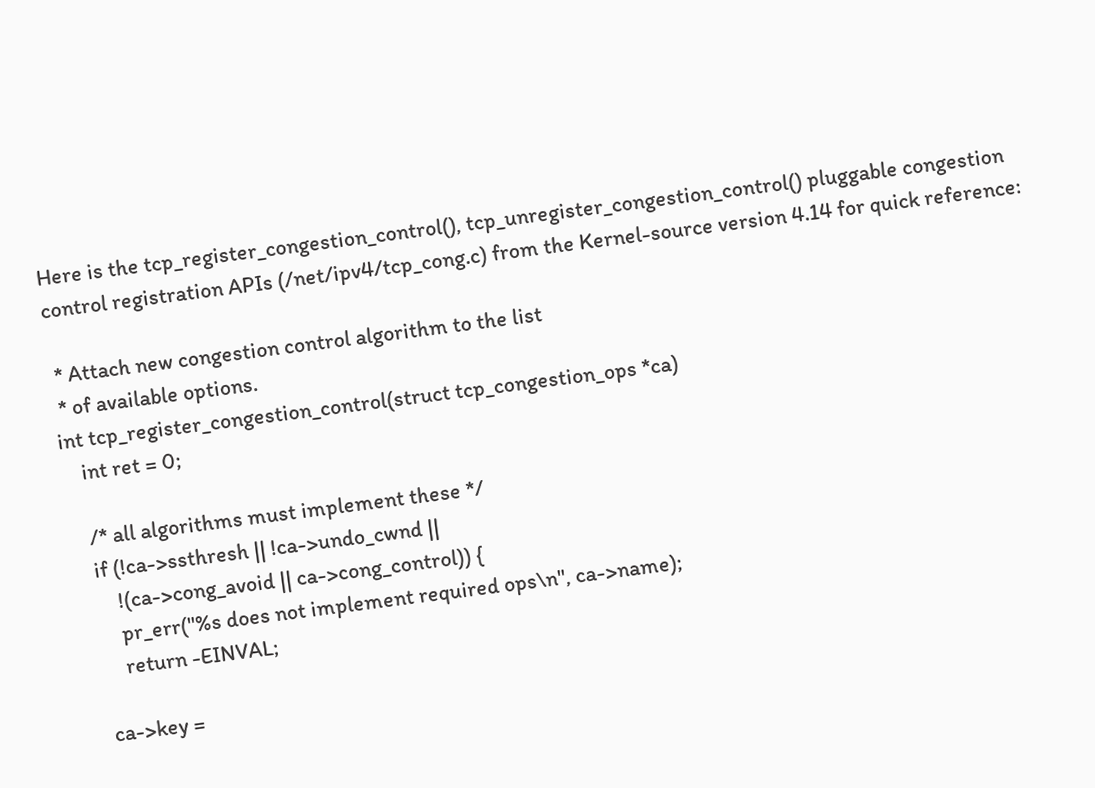Here is the tcp_register_congestion_control(), tcp_unregister_congestion_control() pluggable congestion control registration APIs (/net/ipv4/tcp_cong.c) from the Kernel-source version 4.14 for quick reference:

 * Attach new congestion control algorithm to the list
 * of available options.
int tcp_register_congestion_control(struct tcp_congestion_ops *ca)
    int ret = 0;

    /* all algorithms must implement these */
    if (!ca->ssthresh || !ca->undo_cwnd ||
        !(ca->cong_avoid || ca->cong_control)) {
        pr_err("%s does not implement required ops\n", ca->name);
        return -EINVAL;

    ca->key =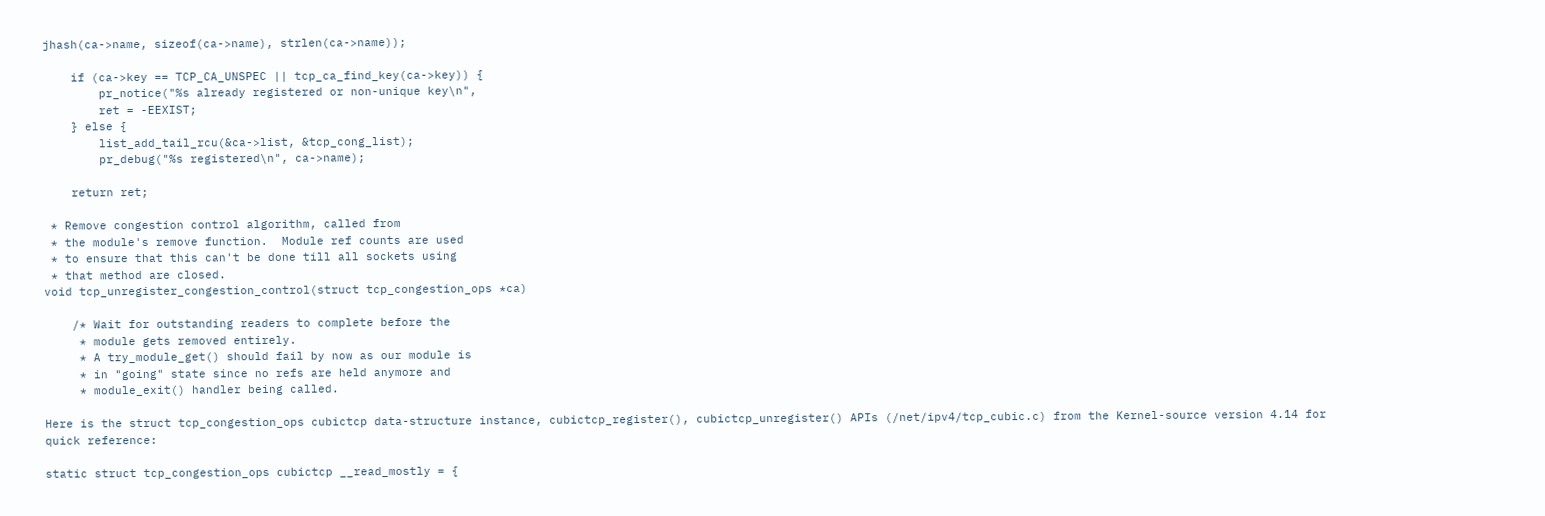jhash(ca->name, sizeof(ca->name), strlen(ca->name));

    if (ca->key == TCP_CA_UNSPEC || tcp_ca_find_key(ca->key)) {
        pr_notice("%s already registered or non-unique key\n",
        ret = -EEXIST;
    } else {
        list_add_tail_rcu(&ca->list, &tcp_cong_list);
        pr_debug("%s registered\n", ca->name);

    return ret;

 * Remove congestion control algorithm, called from
 * the module's remove function.  Module ref counts are used
 * to ensure that this can't be done till all sockets using
 * that method are closed.
void tcp_unregister_congestion_control(struct tcp_congestion_ops *ca)

    /* Wait for outstanding readers to complete before the
     * module gets removed entirely.
     * A try_module_get() should fail by now as our module is
     * in "going" state since no refs are held anymore and
     * module_exit() handler being called.

Here is the struct tcp_congestion_ops cubictcp data-structure instance, cubictcp_register(), cubictcp_unregister() APIs (/net/ipv4/tcp_cubic.c) from the Kernel-source version 4.14 for quick reference:

static struct tcp_congestion_ops cubictcp __read_mostly = {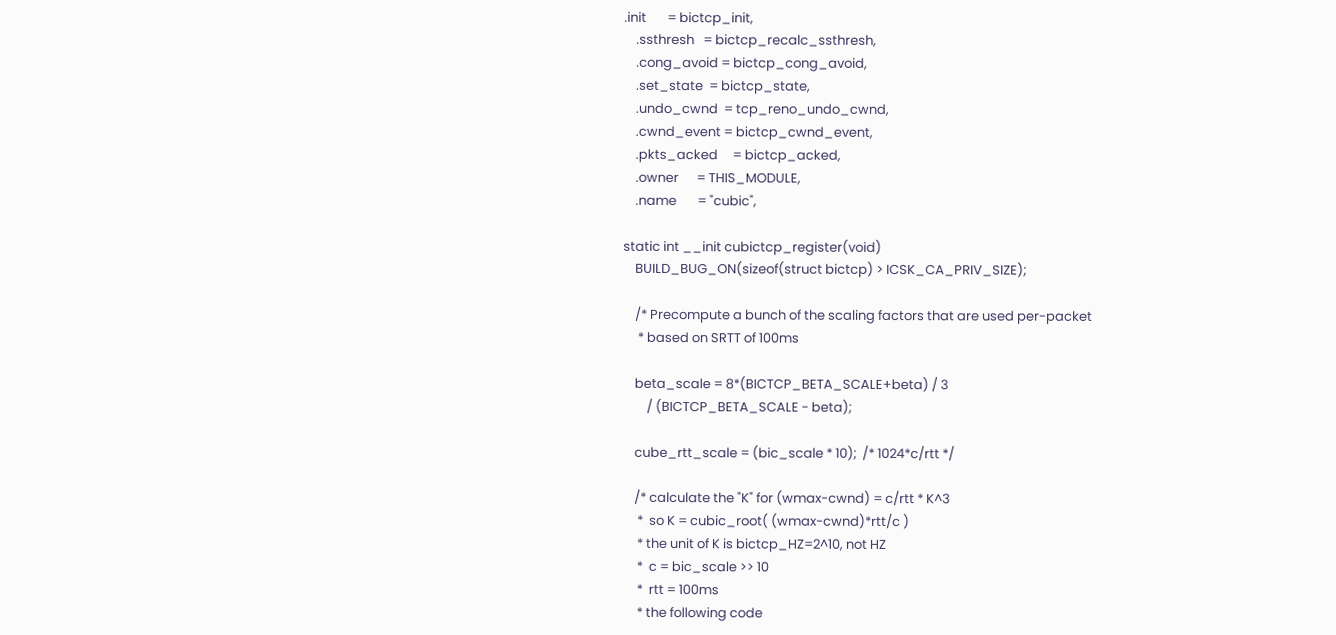.init       = bictcp_init,
    .ssthresh   = bictcp_recalc_ssthresh,
    .cong_avoid = bictcp_cong_avoid,
    .set_state  = bictcp_state,
    .undo_cwnd  = tcp_reno_undo_cwnd,
    .cwnd_event = bictcp_cwnd_event,
    .pkts_acked     = bictcp_acked,
    .owner      = THIS_MODULE,
    .name       = "cubic",

static int __init cubictcp_register(void)
    BUILD_BUG_ON(sizeof(struct bictcp) > ICSK_CA_PRIV_SIZE);

    /* Precompute a bunch of the scaling factors that are used per-packet
     * based on SRTT of 100ms

    beta_scale = 8*(BICTCP_BETA_SCALE+beta) / 3
        / (BICTCP_BETA_SCALE - beta);

    cube_rtt_scale = (bic_scale * 10);  /* 1024*c/rtt */

    /* calculate the "K" for (wmax-cwnd) = c/rtt * K^3
     *  so K = cubic_root( (wmax-cwnd)*rtt/c )
     * the unit of K is bictcp_HZ=2^10, not HZ
     *  c = bic_scale >> 10
     *  rtt = 100ms
     * the following code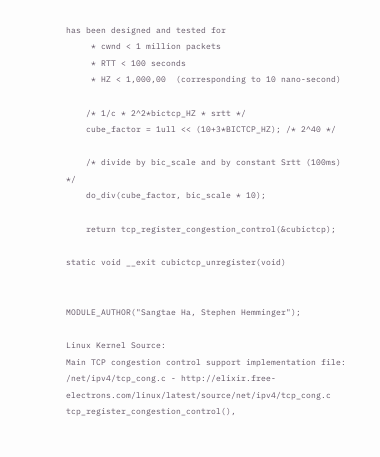has been designed and tested for
     * cwnd < 1 million packets
     * RTT < 100 seconds
     * HZ < 1,000,00  (corresponding to 10 nano-second)

    /* 1/c * 2^2*bictcp_HZ * srtt */
    cube_factor = 1ull << (10+3*BICTCP_HZ); /* 2^40 */

    /* divide by bic_scale and by constant Srtt (100ms) */
    do_div(cube_factor, bic_scale * 10);

    return tcp_register_congestion_control(&cubictcp);

static void __exit cubictcp_unregister(void)


MODULE_AUTHOR("Sangtae Ha, Stephen Hemminger");

Linux Kernel Source:
Main TCP congestion control support implementation file:
/net/ipv4/tcp_cong.c - http://elixir.free-electrons.com/linux/latest/source/net/ipv4/tcp_cong.c
tcp_register_congestion_control(),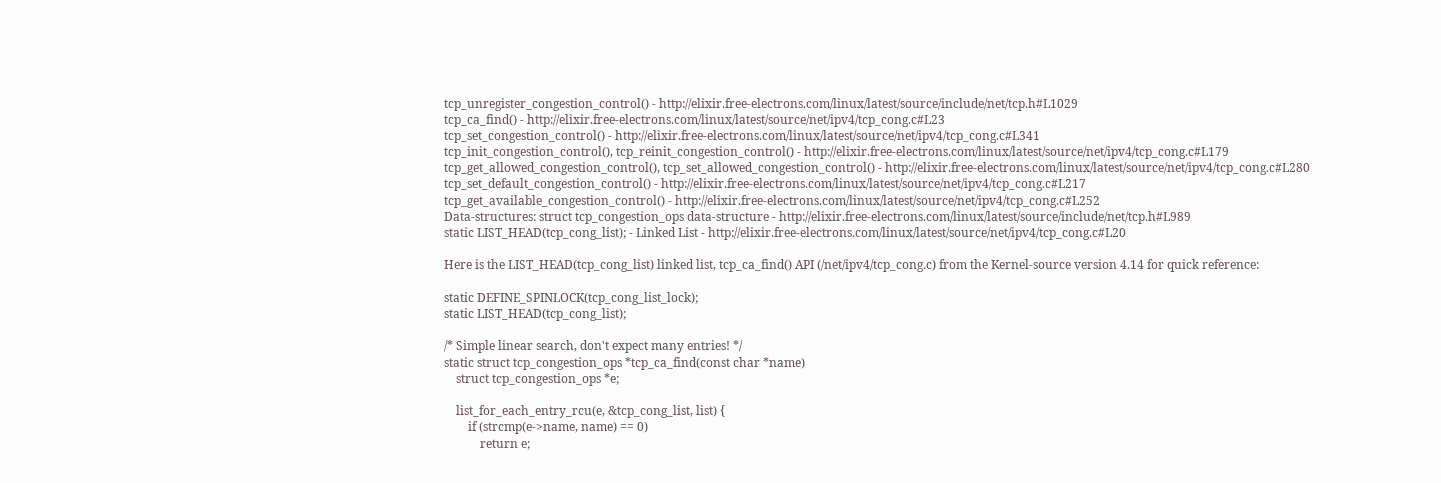tcp_unregister_congestion_control() - http://elixir.free-electrons.com/linux/latest/source/include/net/tcp.h#L1029
tcp_ca_find() - http://elixir.free-electrons.com/linux/latest/source/net/ipv4/tcp_cong.c#L23
tcp_set_congestion_control() - http://elixir.free-electrons.com/linux/latest/source/net/ipv4/tcp_cong.c#L341
tcp_init_congestion_control(), tcp_reinit_congestion_control() - http://elixir.free-electrons.com/linux/latest/source/net/ipv4/tcp_cong.c#L179
tcp_get_allowed_congestion_control(), tcp_set_allowed_congestion_control() - http://elixir.free-electrons.com/linux/latest/source/net/ipv4/tcp_cong.c#L280
tcp_set_default_congestion_control() - http://elixir.free-electrons.com/linux/latest/source/net/ipv4/tcp_cong.c#L217
tcp_get_available_congestion_control() - http://elixir.free-electrons.com/linux/latest/source/net/ipv4/tcp_cong.c#L252
Data-structures: struct tcp_congestion_ops data-structure - http://elixir.free-electrons.com/linux/latest/source/include/net/tcp.h#L989
static LIST_HEAD(tcp_cong_list); - Linked List - http://elixir.free-electrons.com/linux/latest/source/net/ipv4/tcp_cong.c#L20

Here is the LIST_HEAD(tcp_cong_list) linked list, tcp_ca_find() API (/net/ipv4/tcp_cong.c) from the Kernel-source version 4.14 for quick reference:

static DEFINE_SPINLOCK(tcp_cong_list_lock);
static LIST_HEAD(tcp_cong_list);

/* Simple linear search, don't expect many entries! */
static struct tcp_congestion_ops *tcp_ca_find(const char *name)
    struct tcp_congestion_ops *e;

    list_for_each_entry_rcu(e, &tcp_cong_list, list) {
        if (strcmp(e->name, name) == 0)
            return e;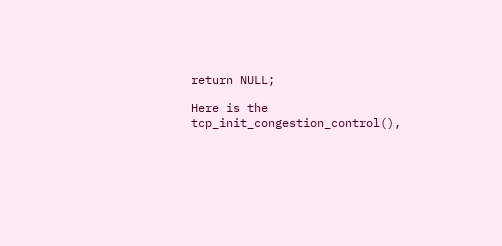return NULL;

Here is the tcp_init_congestion_control(),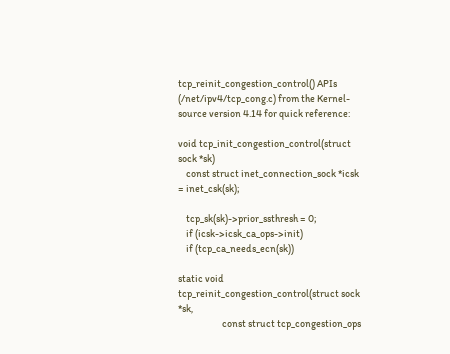tcp_reinit_congestion_control() APIs (/net/ipv4/tcp_cong.c) from the Kernel-source version 4.14 for quick reference:

void tcp_init_congestion_control(struct sock *sk)
    const struct inet_connection_sock *icsk = inet_csk(sk);

    tcp_sk(sk)->prior_ssthresh = 0;
    if (icsk->icsk_ca_ops->init)
    if (tcp_ca_needs_ecn(sk))

static void tcp_reinit_congestion_control(struct sock *sk,
                      const struct tcp_congestion_ops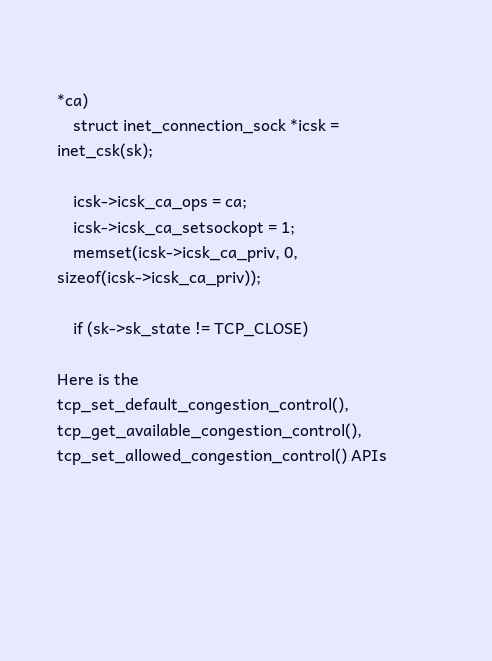*ca)
    struct inet_connection_sock *icsk = inet_csk(sk);

    icsk->icsk_ca_ops = ca;
    icsk->icsk_ca_setsockopt = 1;
    memset(icsk->icsk_ca_priv, 0, sizeof(icsk->icsk_ca_priv));

    if (sk->sk_state != TCP_CLOSE)

Here is the tcp_set_default_congestion_control(), tcp_get_available_congestion_control(), tcp_set_allowed_congestion_control() APIs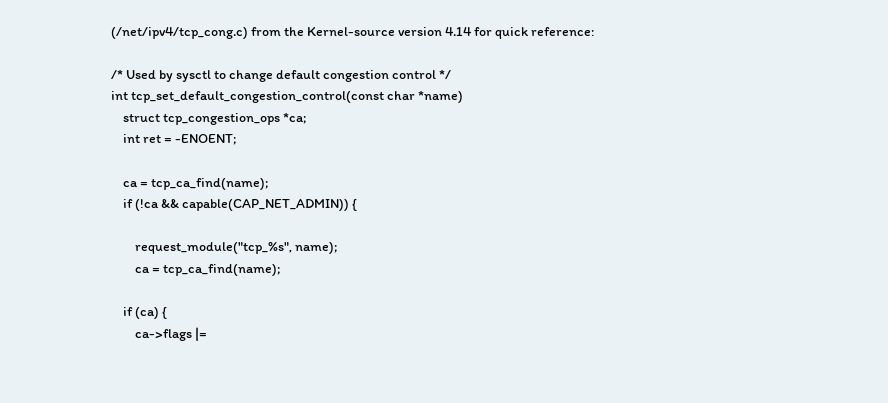(/net/ipv4/tcp_cong.c) from the Kernel-source version 4.14 for quick reference:

/* Used by sysctl to change default congestion control */
int tcp_set_default_congestion_control(const char *name)
    struct tcp_congestion_ops *ca;
    int ret = -ENOENT;

    ca = tcp_ca_find(name);
    if (!ca && capable(CAP_NET_ADMIN)) {

        request_module("tcp_%s", name);
        ca = tcp_ca_find(name);

    if (ca) {
        ca->flags |=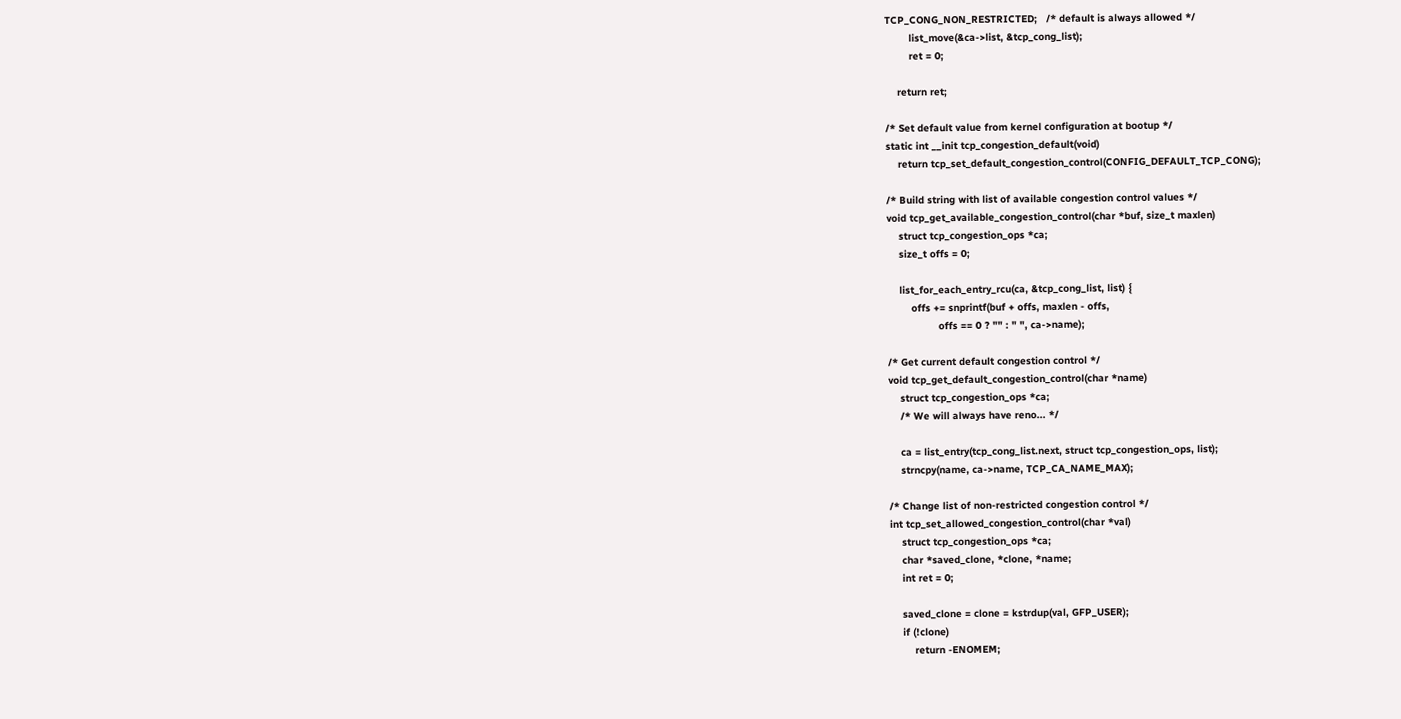TCP_CONG_NON_RESTRICTED;   /* default is always allowed */
        list_move(&ca->list, &tcp_cong_list);
        ret = 0;

    return ret;

/* Set default value from kernel configuration at bootup */
static int __init tcp_congestion_default(void)
    return tcp_set_default_congestion_control(CONFIG_DEFAULT_TCP_CONG);

/* Build string with list of available congestion control values */
void tcp_get_available_congestion_control(char *buf, size_t maxlen)
    struct tcp_congestion_ops *ca;
    size_t offs = 0;

    list_for_each_entry_rcu(ca, &tcp_cong_list, list) {
        offs += snprintf(buf + offs, maxlen - offs,
                 offs == 0 ? "" : " ", ca->name);

/* Get current default congestion control */
void tcp_get_default_congestion_control(char *name)
    struct tcp_congestion_ops *ca;
    /* We will always have reno... */

    ca = list_entry(tcp_cong_list.next, struct tcp_congestion_ops, list);
    strncpy(name, ca->name, TCP_CA_NAME_MAX);

/* Change list of non-restricted congestion control */
int tcp_set_allowed_congestion_control(char *val)
    struct tcp_congestion_ops *ca;
    char *saved_clone, *clone, *name;
    int ret = 0;

    saved_clone = clone = kstrdup(val, GFP_USER);
    if (!clone)
        return -ENOMEM;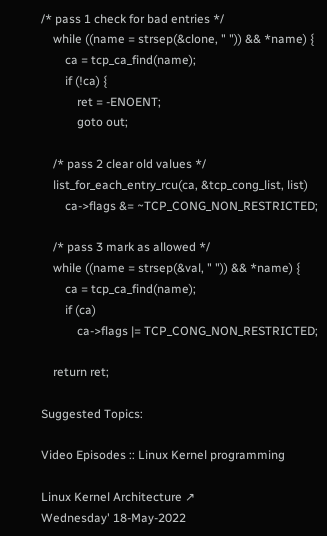/* pass 1 check for bad entries */
    while ((name = strsep(&clone, " ")) && *name) {
        ca = tcp_ca_find(name);
        if (!ca) {
            ret = -ENOENT;
            goto out;

    /* pass 2 clear old values */
    list_for_each_entry_rcu(ca, &tcp_cong_list, list)
        ca->flags &= ~TCP_CONG_NON_RESTRICTED;

    /* pass 3 mark as allowed */
    while ((name = strsep(&val, " ")) && *name) {
        ca = tcp_ca_find(name);
        if (ca)
            ca->flags |= TCP_CONG_NON_RESTRICTED;

    return ret;

Suggested Topics:

Video Episodes :: Linux Kernel programming

Linux Kernel Architecture ↗
Wednesday' 18-May-2022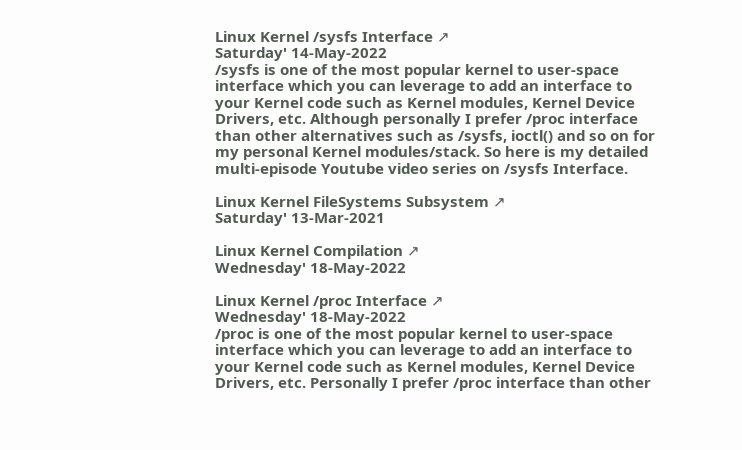Linux Kernel /sysfs Interface ↗
Saturday' 14-May-2022
/sysfs is one of the most popular kernel to user-space interface which you can leverage to add an interface to your Kernel code such as Kernel modules, Kernel Device Drivers, etc. Although personally I prefer /proc interface than other alternatives such as /sysfs, ioctl() and so on for my personal Kernel modules/stack. So here is my detailed multi-episode Youtube video series on /sysfs Interface.

Linux Kernel FileSystems Subsystem ↗
Saturday' 13-Mar-2021

Linux Kernel Compilation ↗
Wednesday' 18-May-2022

Linux Kernel /proc Interface ↗
Wednesday' 18-May-2022
/proc is one of the most popular kernel to user-space interface which you can leverage to add an interface to your Kernel code such as Kernel modules, Kernel Device Drivers, etc. Personally I prefer /proc interface than other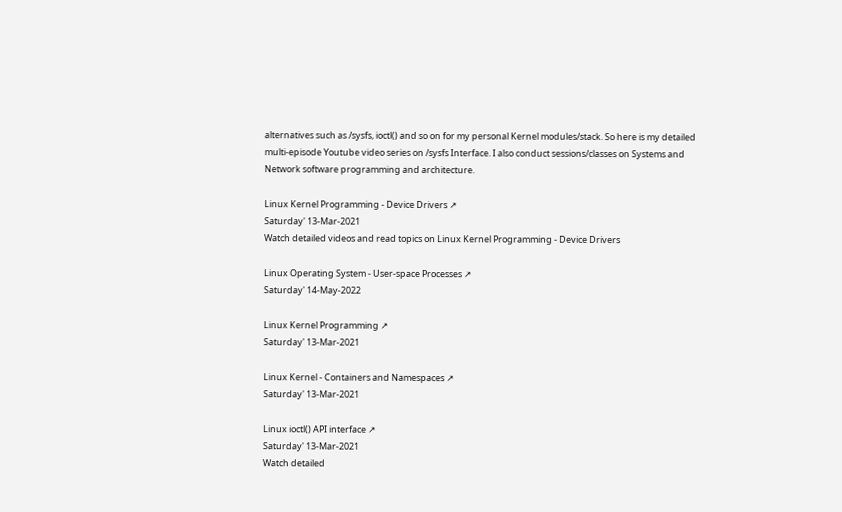alternatives such as /sysfs, ioctl() and so on for my personal Kernel modules/stack. So here is my detailed multi-episode Youtube video series on /sysfs Interface. I also conduct sessions/classes on Systems and Network software programming and architecture.

Linux Kernel Programming - Device Drivers ↗
Saturday' 13-Mar-2021
Watch detailed videos and read topics on Linux Kernel Programming - Device Drivers

Linux Operating System - User-space Processes ↗
Saturday' 14-May-2022

Linux Kernel Programming ↗
Saturday' 13-Mar-2021

Linux Kernel - Containers and Namespaces ↗
Saturday' 13-Mar-2021

Linux ioctl() API interface ↗
Saturday' 13-Mar-2021
Watch detailed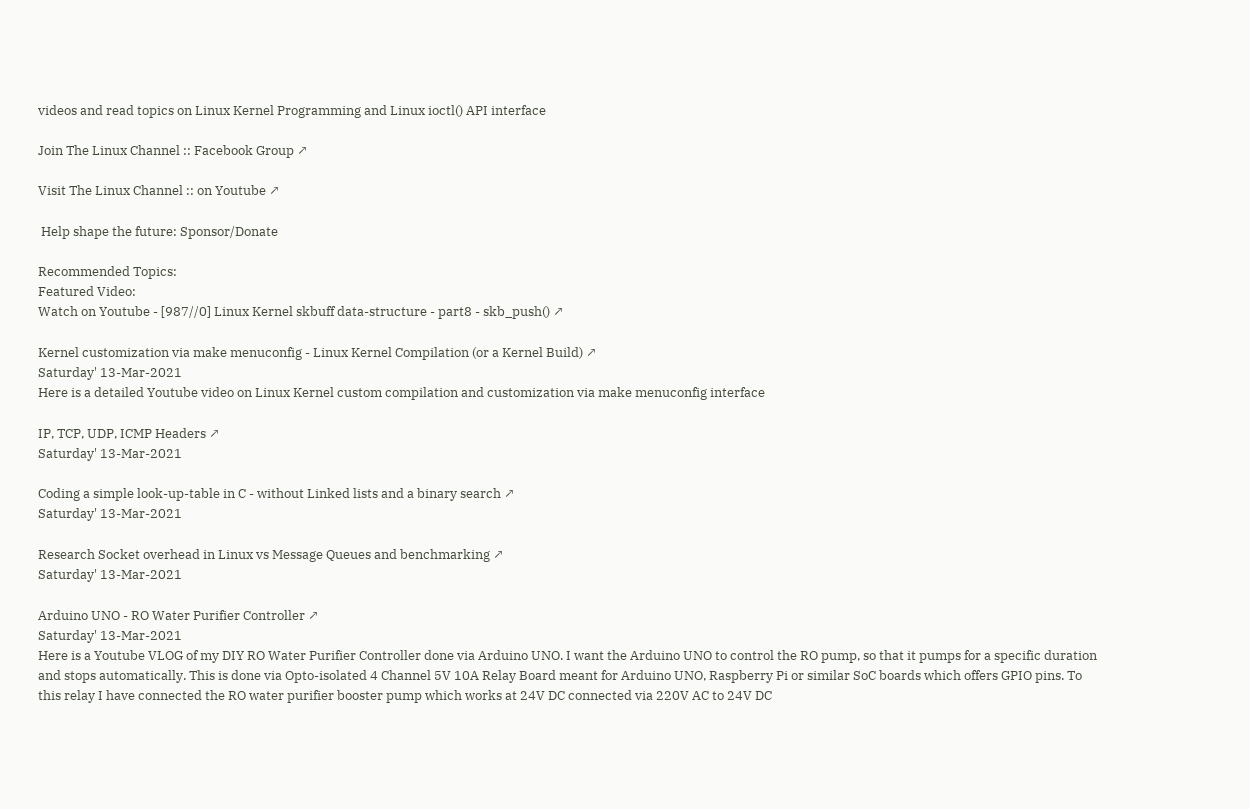videos and read topics on Linux Kernel Programming and Linux ioctl() API interface

Join The Linux Channel :: Facebook Group ↗

Visit The Linux Channel :: on Youtube ↗

 Help shape the future: Sponsor/Donate

Recommended Topics:
Featured Video:
Watch on Youtube - [987//0] Linux Kernel skbuff data-structure - part8 - skb_push() ↗

Kernel customization via make menuconfig - Linux Kernel Compilation (or a Kernel Build) ↗
Saturday' 13-Mar-2021
Here is a detailed Youtube video on Linux Kernel custom compilation and customization via make menuconfig interface

IP, TCP, UDP, ICMP Headers ↗
Saturday' 13-Mar-2021

Coding a simple look-up-table in C - without Linked lists and a binary search ↗
Saturday' 13-Mar-2021

Research Socket overhead in Linux vs Message Queues and benchmarking ↗
Saturday' 13-Mar-2021

Arduino UNO - RO Water Purifier Controller ↗
Saturday' 13-Mar-2021
Here is a Youtube VLOG of my DIY RO Water Purifier Controller done via Arduino UNO. I want the Arduino UNO to control the RO pump, so that it pumps for a specific duration and stops automatically. This is done via Opto-isolated 4 Channel 5V 10A Relay Board meant for Arduino UNO, Raspberry Pi or similar SoC boards which offers GPIO pins. To this relay I have connected the RO water purifier booster pump which works at 24V DC connected via 220V AC to 24V DC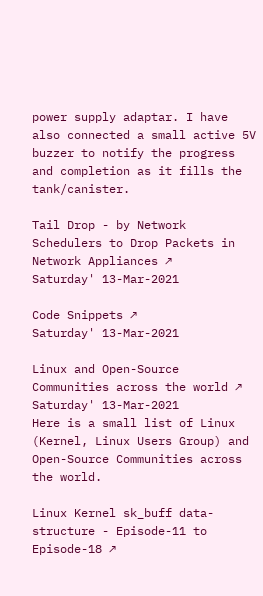power supply adaptar. I have also connected a small active 5V buzzer to notify the progress and completion as it fills the tank/canister.

Tail Drop - by Network Schedulers to Drop Packets in Network Appliances ↗
Saturday' 13-Mar-2021

Code Snippets ↗
Saturday' 13-Mar-2021

Linux and Open-Source Communities across the world ↗
Saturday' 13-Mar-2021
Here is a small list of Linux (Kernel, Linux Users Group) and Open-Source Communities across the world.

Linux Kernel sk_buff data-structure - Episode-11 to Episode-18 ↗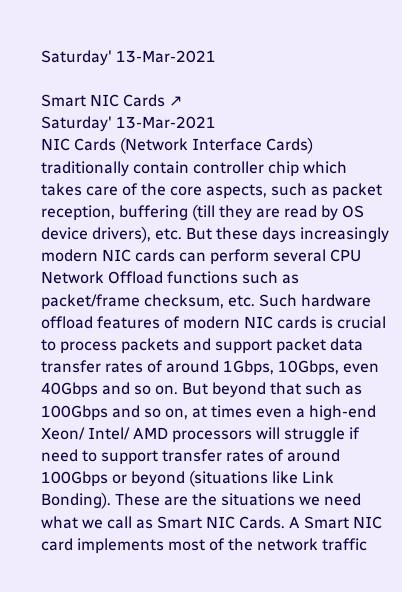Saturday' 13-Mar-2021

Smart NIC Cards ↗
Saturday' 13-Mar-2021
NIC Cards (Network Interface Cards) traditionally contain controller chip which takes care of the core aspects, such as packet reception, buffering (till they are read by OS device drivers), etc. But these days increasingly modern NIC cards can perform several CPU Network Offload functions such as packet/frame checksum, etc. Such hardware offload features of modern NIC cards is crucial to process packets and support packet data transfer rates of around 1Gbps, 10Gbps, even 40Gbps and so on. But beyond that such as 100Gbps and so on, at times even a high-end Xeon/ Intel/ AMD processors will struggle if need to support transfer rates of around 100Gbps or beyond (situations like Link Bonding). These are the situations we need what we call as Smart NIC Cards. A Smart NIC card implements most of the network traffic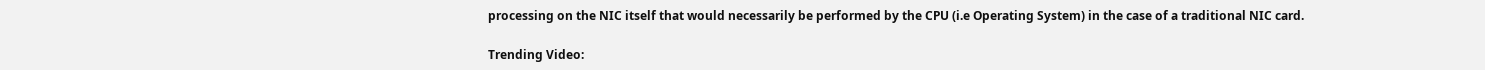processing on the NIC itself that would necessarily be performed by the CPU (i.e Operating System) in the case of a traditional NIC card.

Trending Video: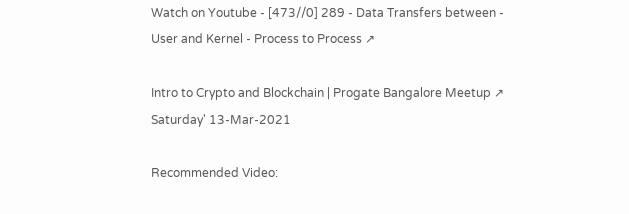Watch on Youtube - [473//0] 289 - Data Transfers between - User and Kernel - Process to Process ↗

Intro to Crypto and Blockchain | Progate Bangalore Meetup ↗
Saturday' 13-Mar-2021

Recommended Video: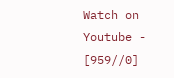Watch on Youtube - [959//0]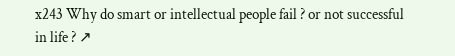x243 Why do smart or intellectual people fail ? or not successful in life ? ↗